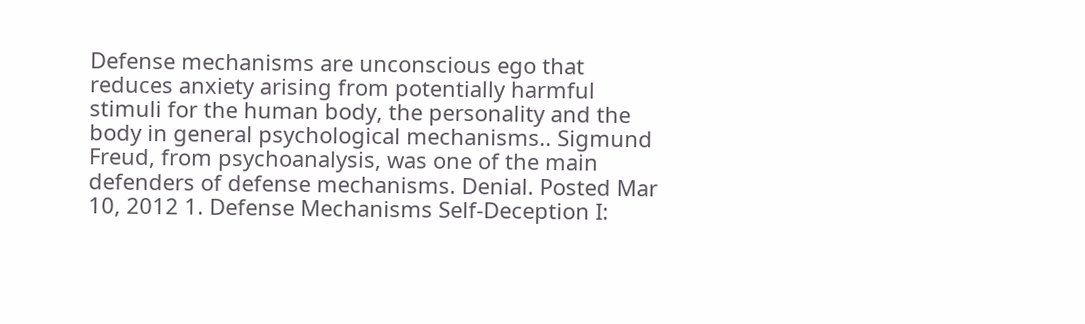Defense mechanisms are unconscious ego that reduces anxiety arising from potentially harmful stimuli for the human body, the personality and the body in general psychological mechanisms.. Sigmund Freud, from psychoanalysis, was one of the main defenders of defense mechanisms. Denial. Posted Mar 10, 2012 1. Defense Mechanisms Self-Deception I: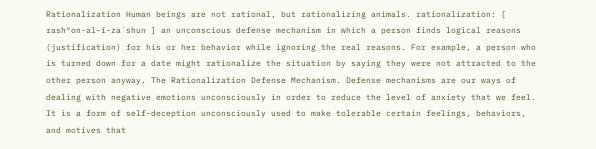Rationalization Human beings are not rational, but rationalizing animals. rationalization: [ rash″on-al-ĭ-za´shun ] an unconscious defense mechanism in which a person finds logical reasons (justification) for his or her behavior while ignoring the real reasons. For example, a person who is turned down for a date might rationalize the situation by saying they were not attracted to the other person anyway. The Rationalization Defense Mechanism. Defense mechanisms are our ways of dealing with negative emotions unconsciously in order to reduce the level of anxiety that we feel. It is a form of self-deception unconsciously used to make tolerable certain feelings, behaviors, and motives that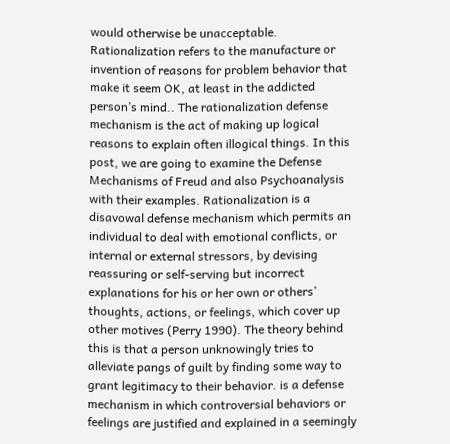would otherwise be unacceptable. Rationalization refers to the manufacture or invention of reasons for problem behavior that make it seem OK, at least in the addicted person’s mind.. The rationalization defense mechanism is the act of making up logical reasons to explain often illogical things. In this post, we are going to examine the Defense Mechanisms of Freud and also Psychoanalysis with their examples. Rationalization is a disavowal defense mechanism which permits an individual to deal with emotional conflicts, or internal or external stressors, by devising reassuring or self-serving but incorrect explanations for his or her own or others’ thoughts, actions, or feelings, which cover up other motives (Perry 1990). The theory behind this is that a person unknowingly tries to alleviate pangs of guilt by finding some way to grant legitimacy to their behavior. is a defense mechanism in which controversial behaviors or feelings are justified and explained in a seemingly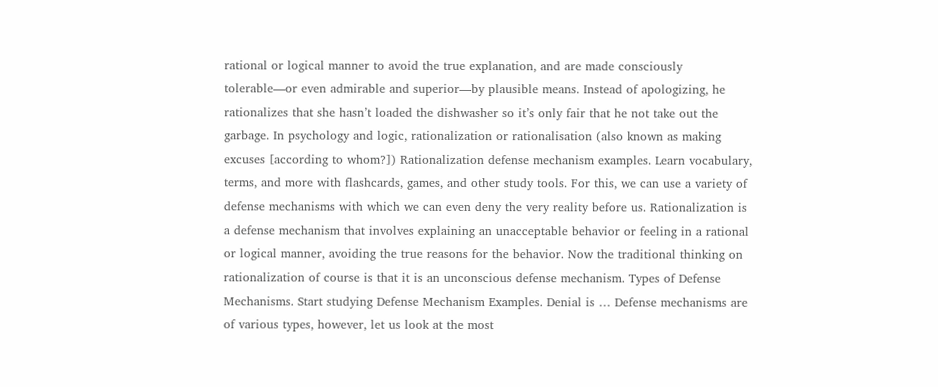rational or logical manner to avoid the true explanation, and are made consciously tolerable—or even admirable and superior—by plausible means. Instead of apologizing, he rationalizes that she hasn’t loaded the dishwasher so it’s only fair that he not take out the garbage. In psychology and logic, rationalization or rationalisation (also known as making excuses [according to whom?]) Rationalization defense mechanism examples. Learn vocabulary, terms, and more with flashcards, games, and other study tools. For this, we can use a variety of defense mechanisms with which we can even deny the very reality before us. Rationalization is a defense mechanism that involves explaining an unacceptable behavior or feeling in a rational or logical manner, avoiding the true reasons for the behavior. Now the traditional thinking on rationalization of course is that it is an unconscious defense mechanism. Types of Defense Mechanisms. Start studying Defense Mechanism Examples. Denial is … Defense mechanisms are of various types, however, let us look at the most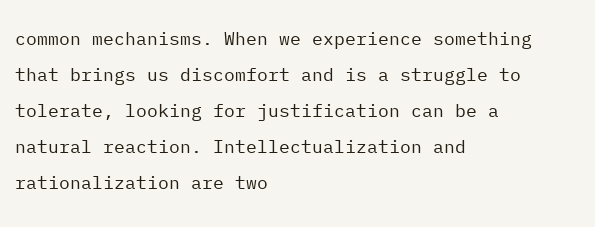common mechanisms. When we experience something that brings us discomfort and is a struggle to tolerate, looking for justification can be a natural reaction. Intellectualization and rationalization are two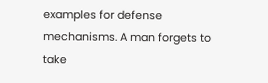examples for defense mechanisms. A man forgets to take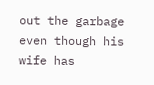out the garbage even though his wife has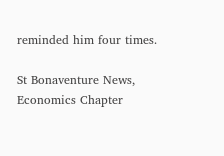reminded him four times.

St Bonaventure News, Economics Chapter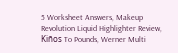5 Worksheet Answers, Makeup Revolution Liquid Highlighter Review, Kiños To Pounds, Werner Multi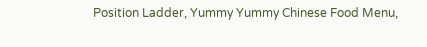Position Ladder, Yummy Yummy Chinese Food Menu,